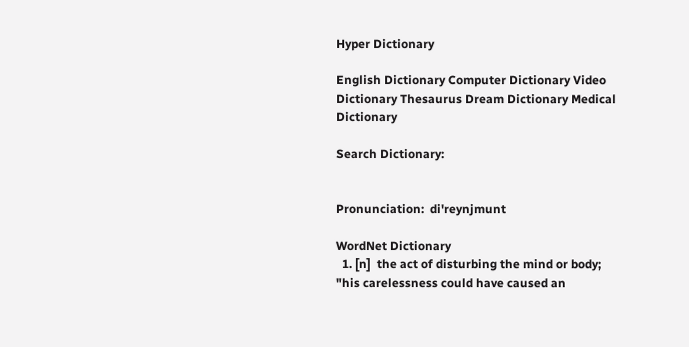Hyper Dictionary

English Dictionary Computer Dictionary Video Dictionary Thesaurus Dream Dictionary Medical Dictionary

Search Dictionary:


Pronunciation:  di'reynjmunt

WordNet Dictionary
  1. [n]  the act of disturbing the mind or body; "his carelessness could have caused an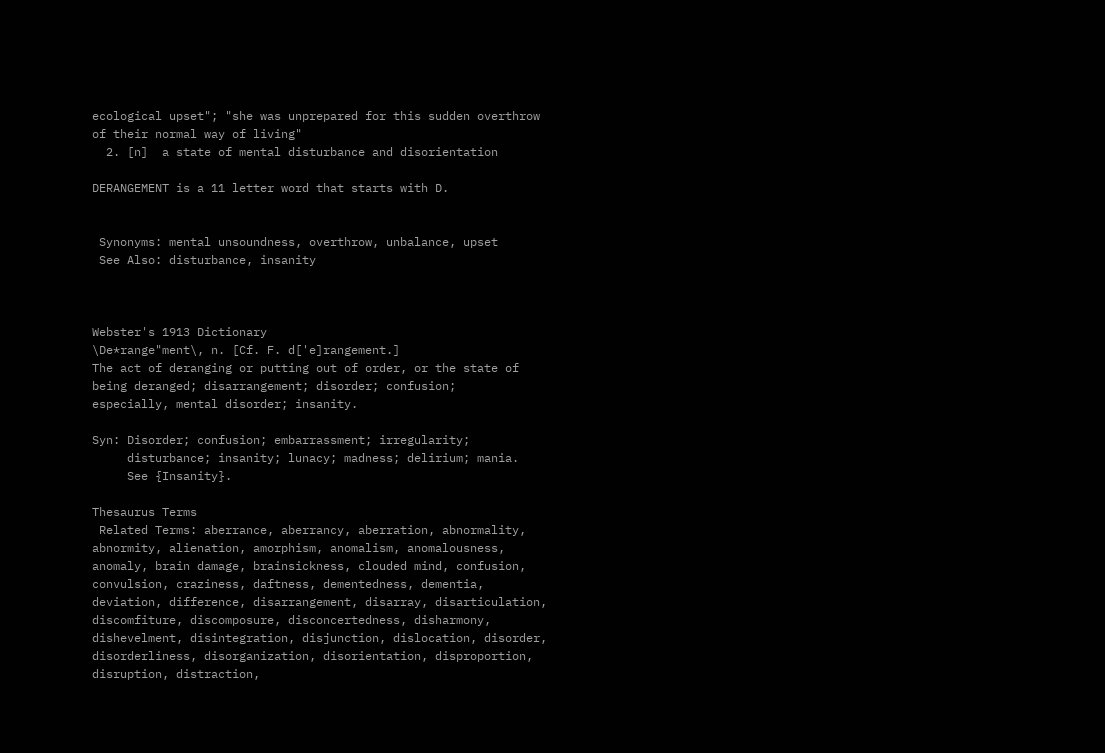ecological upset"; "she was unprepared for this sudden overthrow of their normal way of living"
  2. [n]  a state of mental disturbance and disorientation

DERANGEMENT is a 11 letter word that starts with D.


 Synonyms: mental unsoundness, overthrow, unbalance, upset
 See Also: disturbance, insanity



Webster's 1913 Dictionary
\De*range"ment\, n. [Cf. F. d['e]rangement.]
The act of deranging or putting out of order, or the state of
being deranged; disarrangement; disorder; confusion;
especially, mental disorder; insanity.

Syn: Disorder; confusion; embarrassment; irregularity;
     disturbance; insanity; lunacy; madness; delirium; mania.
     See {Insanity}.

Thesaurus Terms
 Related Terms: aberrance, aberrancy, aberration, abnormality, abnormity, alienation, amorphism, anomalism, anomalousness, anomaly, brain damage, brainsickness, clouded mind, confusion, convulsion, craziness, daftness, dementedness, dementia, deviation, difference, disarrangement, disarray, disarticulation, discomfiture, discomposure, disconcertedness, disharmony, dishevelment, disintegration, disjunction, dislocation, disorder, disorderliness, disorganization, disorientation, disproportion, disruption, distraction,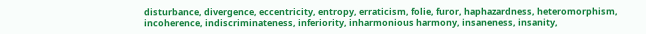disturbance, divergence, eccentricity, entropy, erraticism, folie, furor, haphazardness, heteromorphism, incoherence, indiscriminateness, inferiority, inharmonious harmony, insaneness, insanity,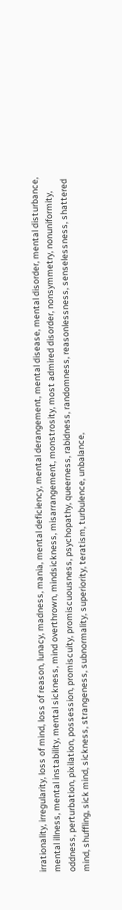irrationality, irregularity, loss of mind, loss of reason, lunacy, madness, mania, mental deficiency, mental derangement, mental disease, mental disorder, mental disturbance, mental illness, mental instability, mental sickness, mind overthrown, mindsickness, misarrangement, monstrosity, most admired disorder, nonsymmetry, nonuniformity, oddness, perturbation, pixilation, possession, promiscuity, promiscuousness, psychopathy, queerness, rabidness, randomness, reasonlessness, senselessness, shattered mind, shuffling, sick mind, sickness, strangeness, subnormality, superiority, teratism, turbulence, unbalance,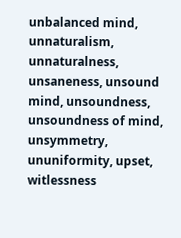unbalanced mind, unnaturalism, unnaturalness, unsaneness, unsound mind, unsoundness, unsoundness of mind, unsymmetry, ununiformity, upset, witlessness